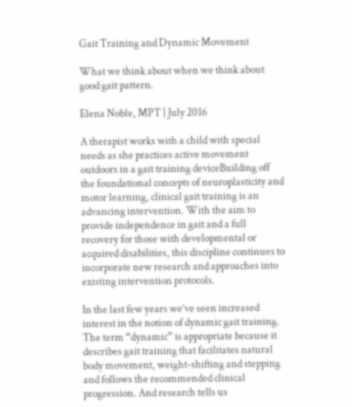Gait Training and Dynamic Movement

What we think about when we think about good gait pattern.

Elena Noble, MPT | July 2016

A therapist works with a child with special needs as she practices active movement outdoors in a gait training deviceBuilding off the foundational concepts of neuroplasticity and motor learning, clinical gait training is an advancing intervention. With the aim to provide independence in gait and a full recovery for those with developmental or acquired disabilities, this discipline continues to incorporate new research and approaches into existing intervention protocols.

In the last few years we’ve seen increased interest in the notion of dynamic gait training. The term “dynamic” is appropriate because it describes gait training that facilitates natural body movement, weight-shifting and stepping and follows the recommended clinical progression. And research tells us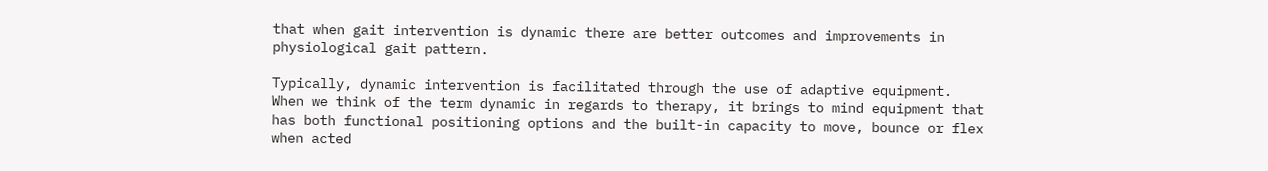that when gait intervention is dynamic there are better outcomes and improvements in physiological gait pattern.

Typically, dynamic intervention is facilitated through the use of adaptive equipment. When we think of the term dynamic in regards to therapy, it brings to mind equipment that has both functional positioning options and the built-in capacity to move, bounce or flex when acted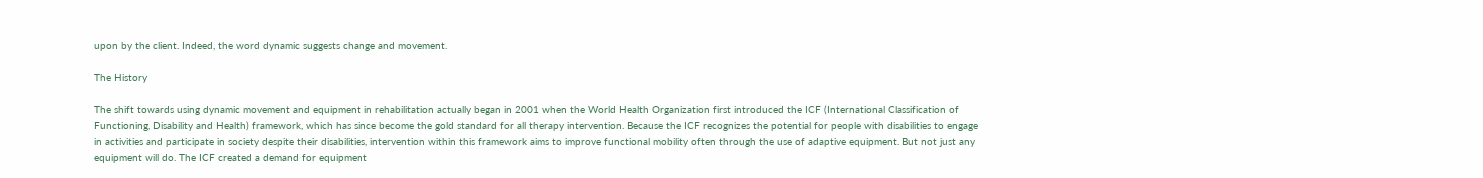upon by the client. Indeed, the word dynamic suggests change and movement.

The History

The shift towards using dynamic movement and equipment in rehabilitation actually began in 2001 when the World Health Organization first introduced the ICF (International Classification of Functioning, Disability and Health) framework, which has since become the gold standard for all therapy intervention. Because the ICF recognizes the potential for people with disabilities to engage in activities and participate in society despite their disabilities, intervention within this framework aims to improve functional mobility often through the use of adaptive equipment. But not just any equipment will do. The ICF created a demand for equipment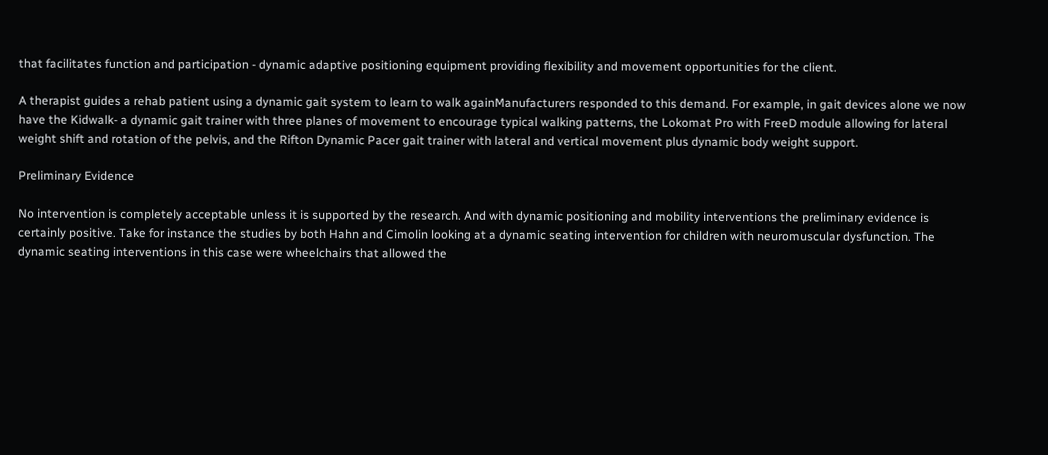that facilitates function and participation - dynamic adaptive positioning equipment providing flexibility and movement opportunities for the client.

A therapist guides a rehab patient using a dynamic gait system to learn to walk againManufacturers responded to this demand. For example, in gait devices alone we now have the Kidwalk- a dynamic gait trainer with three planes of movement to encourage typical walking patterns, the Lokomat Pro with FreeD module allowing for lateral weight shift and rotation of the pelvis, and the Rifton Dynamic Pacer gait trainer with lateral and vertical movement plus dynamic body weight support.

Preliminary Evidence

No intervention is completely acceptable unless it is supported by the research. And with dynamic positioning and mobility interventions the preliminary evidence is certainly positive. Take for instance the studies by both Hahn and Cimolin looking at a dynamic seating intervention for children with neuromuscular dysfunction. The dynamic seating interventions in this case were wheelchairs that allowed the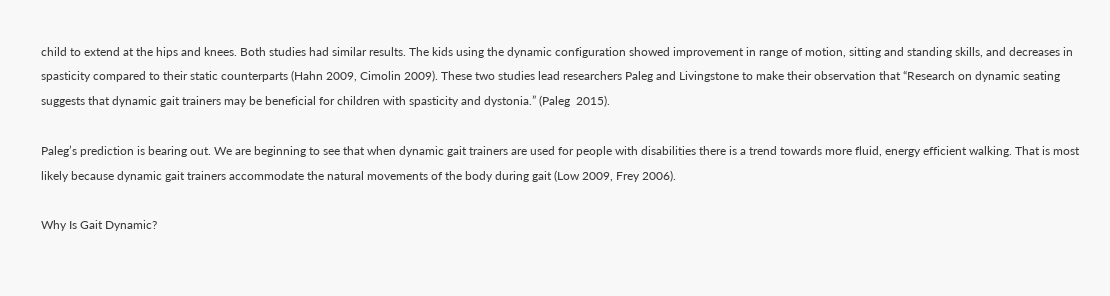child to extend at the hips and knees. Both studies had similar results. The kids using the dynamic configuration showed improvement in range of motion, sitting and standing skills, and decreases in spasticity compared to their static counterparts (Hahn 2009, Cimolin 2009). These two studies lead researchers Paleg and Livingstone to make their observation that “Research on dynamic seating suggests that dynamic gait trainers may be beneficial for children with spasticity and dystonia.” (Paleg  2015).

Paleg’s prediction is bearing out. We are beginning to see that when dynamic gait trainers are used for people with disabilities there is a trend towards more fluid, energy efficient walking. That is most likely because dynamic gait trainers accommodate the natural movements of the body during gait (Low 2009, Frey 2006).

Why Is Gait Dynamic?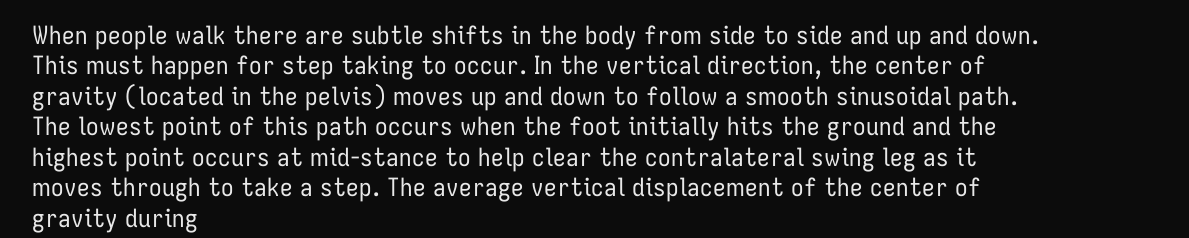When people walk there are subtle shifts in the body from side to side and up and down. This must happen for step taking to occur. In the vertical direction, the center of gravity (located in the pelvis) moves up and down to follow a smooth sinusoidal path. The lowest point of this path occurs when the foot initially hits the ground and the highest point occurs at mid-stance to help clear the contralateral swing leg as it moves through to take a step. The average vertical displacement of the center of gravity during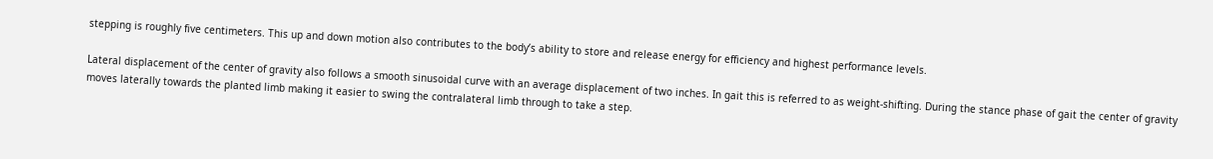stepping is roughly five centimeters. This up and down motion also contributes to the body’s ability to store and release energy for efficiency and highest performance levels.

Lateral displacement of the center of gravity also follows a smooth sinusoidal curve with an average displacement of two inches. In gait this is referred to as weight-shifting. During the stance phase of gait the center of gravity moves laterally towards the planted limb making it easier to swing the contralateral limb through to take a step.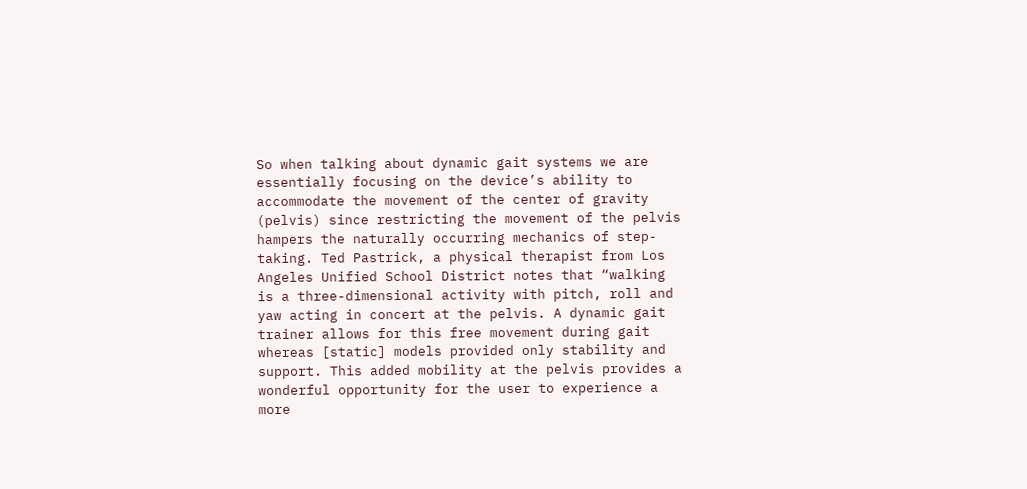So when talking about dynamic gait systems we are essentially focusing on the device’s ability to accommodate the movement of the center of gravity (pelvis) since restricting the movement of the pelvis hampers the naturally occurring mechanics of step-taking. Ted Pastrick, a physical therapist from Los Angeles Unified School District notes that “walking is a three-dimensional activity with pitch, roll and yaw acting in concert at the pelvis. A dynamic gait trainer allows for this free movement during gait whereas [static] models provided only stability and support. This added mobility at the pelvis provides a wonderful opportunity for the user to experience a more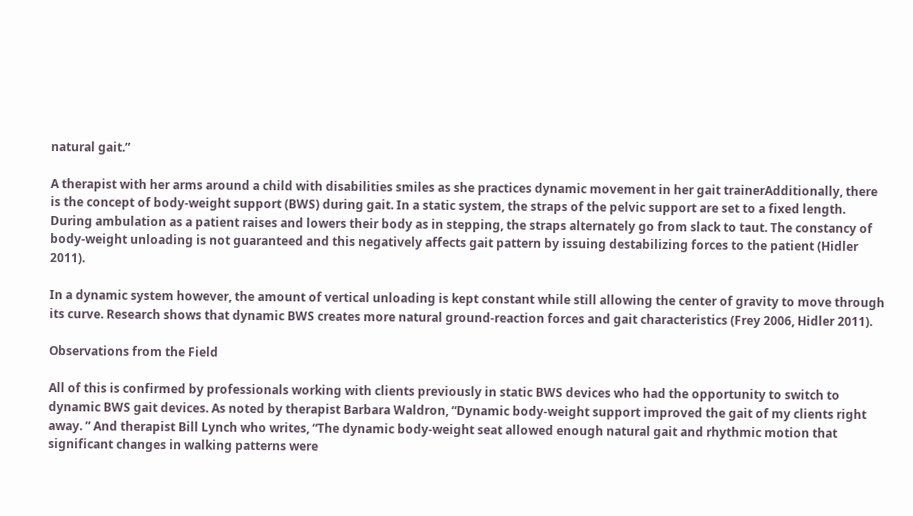natural gait.”

A therapist with her arms around a child with disabilities smiles as she practices dynamic movement in her gait trainerAdditionally, there is the concept of body-weight support (BWS) during gait. In a static system, the straps of the pelvic support are set to a fixed length. During ambulation as a patient raises and lowers their body as in stepping, the straps alternately go from slack to taut. The constancy of body-weight unloading is not guaranteed and this negatively affects gait pattern by issuing destabilizing forces to the patient (Hidler 2011).

In a dynamic system however, the amount of vertical unloading is kept constant while still allowing the center of gravity to move through its curve. Research shows that dynamic BWS creates more natural ground-reaction forces and gait characteristics (Frey 2006, Hidler 2011).

Observations from the Field

All of this is confirmed by professionals working with clients previously in static BWS devices who had the opportunity to switch to dynamic BWS gait devices. As noted by therapist Barbara Waldron, “Dynamic body-weight support improved the gait of my clients right away. ” And therapist Bill Lynch who writes, “The dynamic body-weight seat allowed enough natural gait and rhythmic motion that significant changes in walking patterns were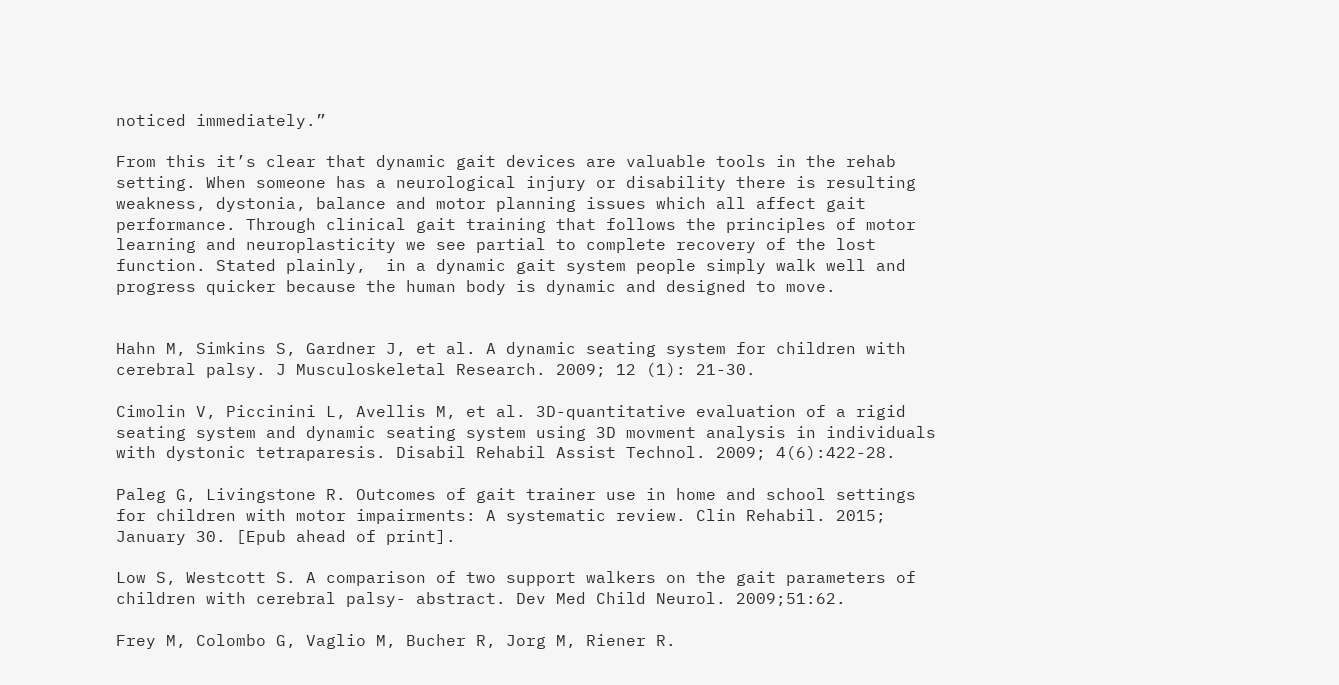noticed immediately.”

From this it’s clear that dynamic gait devices are valuable tools in the rehab setting. When someone has a neurological injury or disability there is resulting weakness, dystonia, balance and motor planning issues which all affect gait performance. Through clinical gait training that follows the principles of motor learning and neuroplasticity we see partial to complete recovery of the lost function. Stated plainly,  in a dynamic gait system people simply walk well and progress quicker because the human body is dynamic and designed to move.


Hahn M, Simkins S, Gardner J, et al. A dynamic seating system for children with cerebral palsy. J Musculoskeletal Research. 2009; 12 (1): 21-30.

Cimolin V, Piccinini L, Avellis M, et al. 3D-quantitative evaluation of a rigid seating system and dynamic seating system using 3D movment analysis in individuals with dystonic tetraparesis. Disabil Rehabil Assist Technol. 2009; 4(6):422-28.

Paleg G, Livingstone R. Outcomes of gait trainer use in home and school settings for children with motor impairments: A systematic review. Clin Rehabil. 2015; January 30. [Epub ahead of print].

Low S, Westcott S. A comparison of two support walkers on the gait parameters of children with cerebral palsy- abstract. Dev Med Child Neurol. 2009;51:62.

Frey M, Colombo G, Vaglio M, Bucher R, Jorg M, Riener R.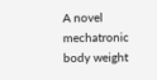A novel mechatronic body weight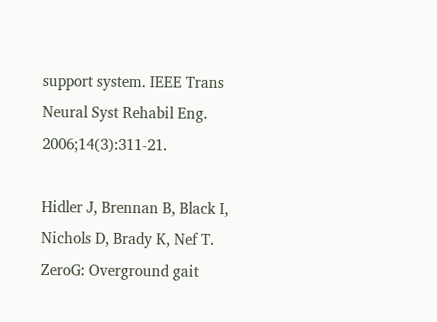support system. IEEE Trans Neural Syst Rehabil Eng. 2006;14(3):311-21.

Hidler J, Brennan B, Black I, Nichols D, Brady K, Nef T. ZeroG: Overground gait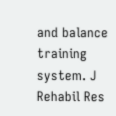and balance training system. J Rehabil Res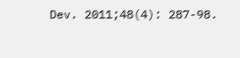Dev. 2011;48(4): 287-98.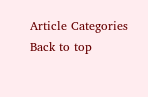Article Categories
Back to top